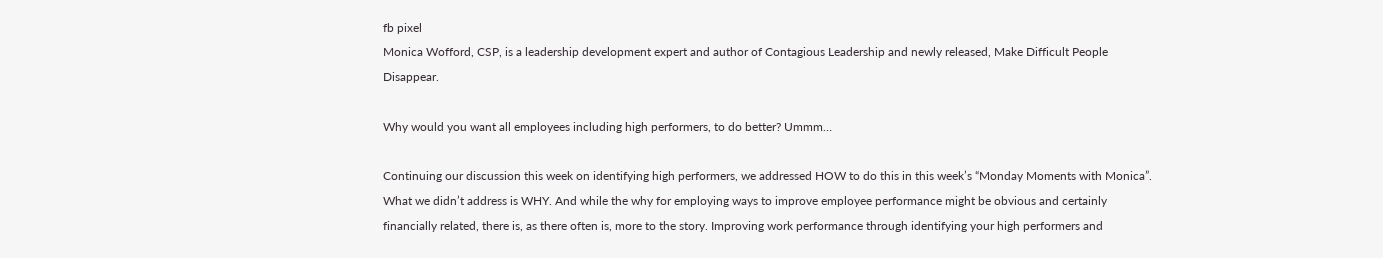fb pixel
Monica Wofford, CSP, is a leadership development expert and author of Contagious Leadership and newly released, Make Difficult People Disappear.

Why would you want all employees including high performers, to do better? Ummm…

Continuing our discussion this week on identifying high performers, we addressed HOW to do this in this week’s “Monday Moments with Monica”.  What we didn’t address is WHY. And while the why for employing ways to improve employee performance might be obvious and certainly financially related, there is, as there often is, more to the story. Improving work performance through identifying your high performers and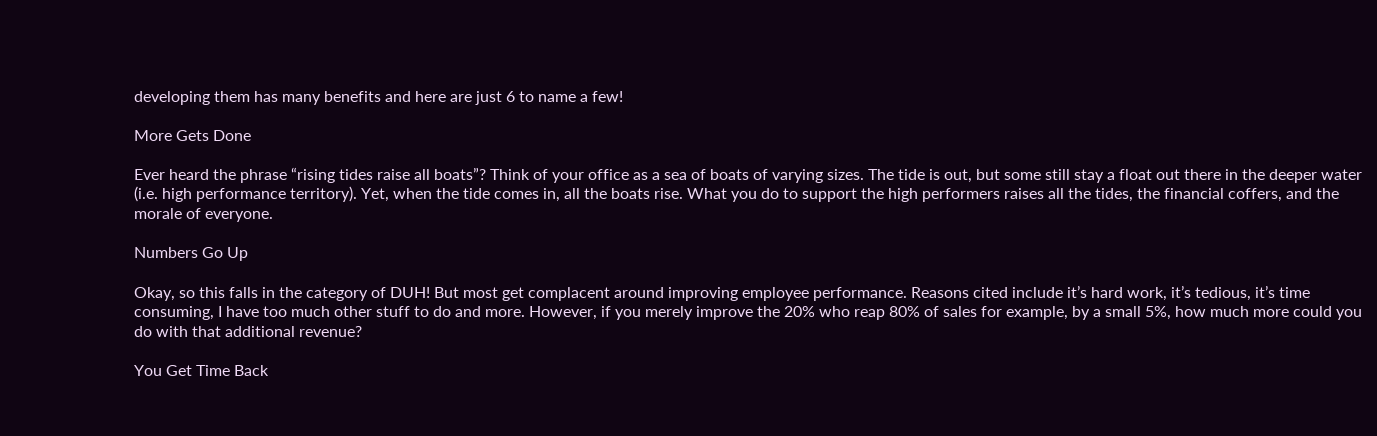developing them has many benefits and here are just 6 to name a few!

More Gets Done

Ever heard the phrase “rising tides raise all boats”? Think of your office as a sea of boats of varying sizes. The tide is out, but some still stay a float out there in the deeper water (i.e. high performance territory). Yet, when the tide comes in, all the boats rise. What you do to support the high performers raises all the tides, the financial coffers, and the morale of everyone.

Numbers Go Up

Okay, so this falls in the category of DUH! But most get complacent around improving employee performance. Reasons cited include it’s hard work, it’s tedious, it’s time consuming, I have too much other stuff to do and more. However, if you merely improve the 20% who reap 80% of sales for example, by a small 5%, how much more could you do with that additional revenue?

You Get Time Back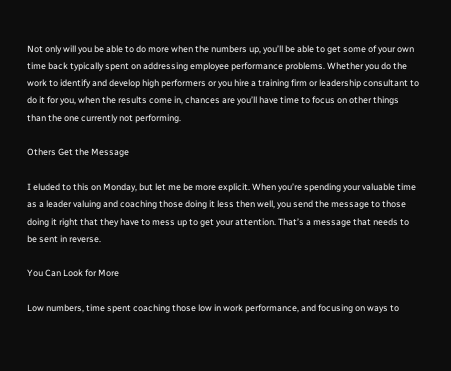Not only will you be able to do more when the numbers up, you’ll be able to get some of your own time back typically spent on addressing employee performance problems. Whether you do the work to identify and develop high performers or you hire a training firm or leadership consultant to do it for you, when the results come in, chances are you’ll have time to focus on other things than the one currently not performing.

Others Get the Message

I eluded to this on Monday, but let me be more explicit. When you’re spending your valuable time as a leader valuing and coaching those doing it less then well, you send the message to those doing it right that they have to mess up to get your attention. That’s a message that needs to be sent in reverse.

You Can Look for More

Low numbers, time spent coaching those low in work performance, and focusing on ways to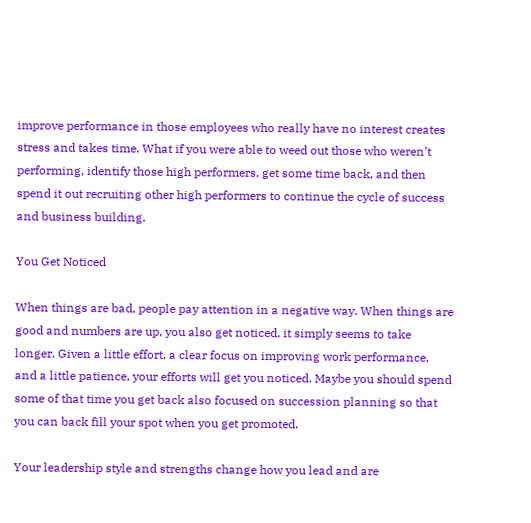improve performance in those employees who really have no interest creates stress and takes time. What if you were able to weed out those who weren’t performing, identify those high performers, get some time back, and then spend it out recruiting other high performers to continue the cycle of success and business building.

You Get Noticed

When things are bad, people pay attention in a negative way. When things are good and numbers are up, you also get noticed, it simply seems to take longer. Given a little effort, a clear focus on improving work performance, and a little patience, your efforts will get you noticed. Maybe you should spend some of that time you get back also focused on succession planning so that you can back fill your spot when you get promoted.

Your leadership style and strengths change how you lead and are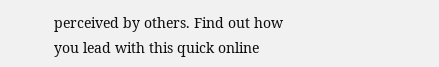perceived by others. Find out how you lead with this quick online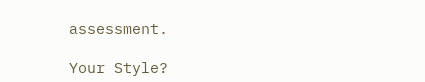assessment.

Your Style?